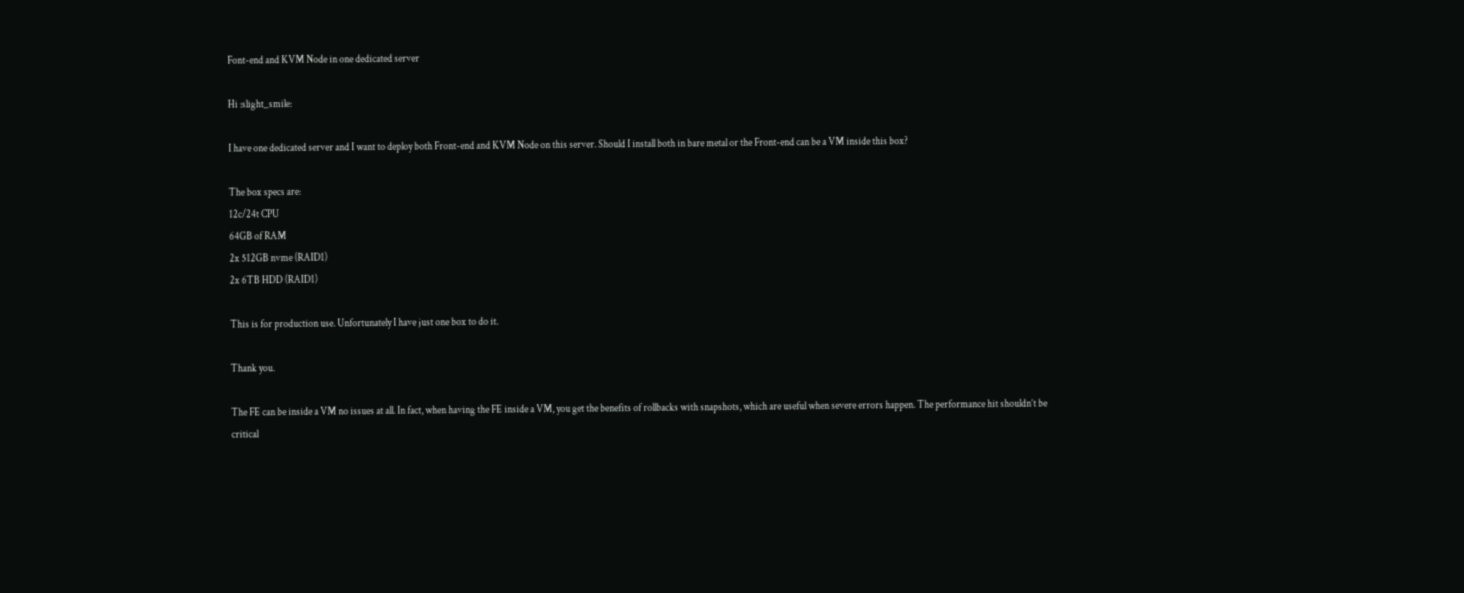Font-end and KVM Node in one dedicated server

Hi :slight_smile:

I have one dedicated server and I want to deploy both Front-end and KVM Node on this server. Should I install both in bare metal or the Front-end can be a VM inside this box?

The box specs are:
12c/24t CPU
64GB of RAM
2x 512GB nvme (RAID1)
2x 6TB HDD (RAID1)

This is for production use. Unfortunately I have just one box to do it.

Thank you.

The FE can be inside a VM no issues at all. In fact, when having the FE inside a VM, you get the benefits of rollbacks with snapshots, which are useful when severe errors happen. The performance hit shouldn’t be critical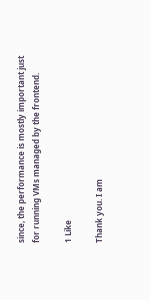since, the performance is mostly important just for running VMs managed by the frontend.

1 Like

Thank you. I am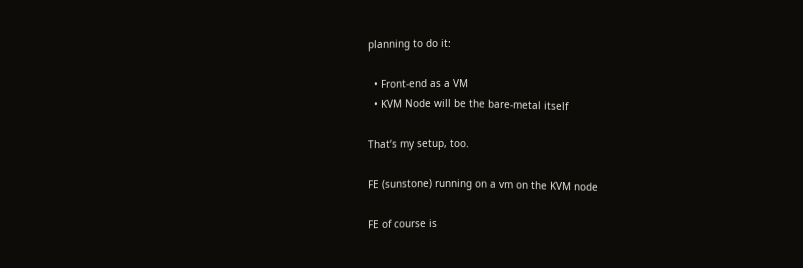planning to do it:

  • Front-end as a VM
  • KVM Node will be the bare-metal itself

That’s my setup, too.

FE (sunstone) running on a vm on the KVM node

FE of course is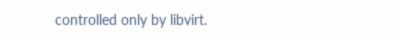controlled only by libvirt.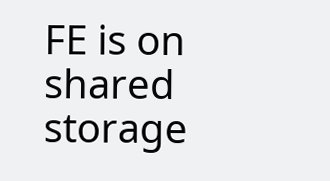FE is on shared storage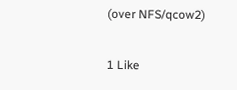(over NFS/qcow2)

1 Like